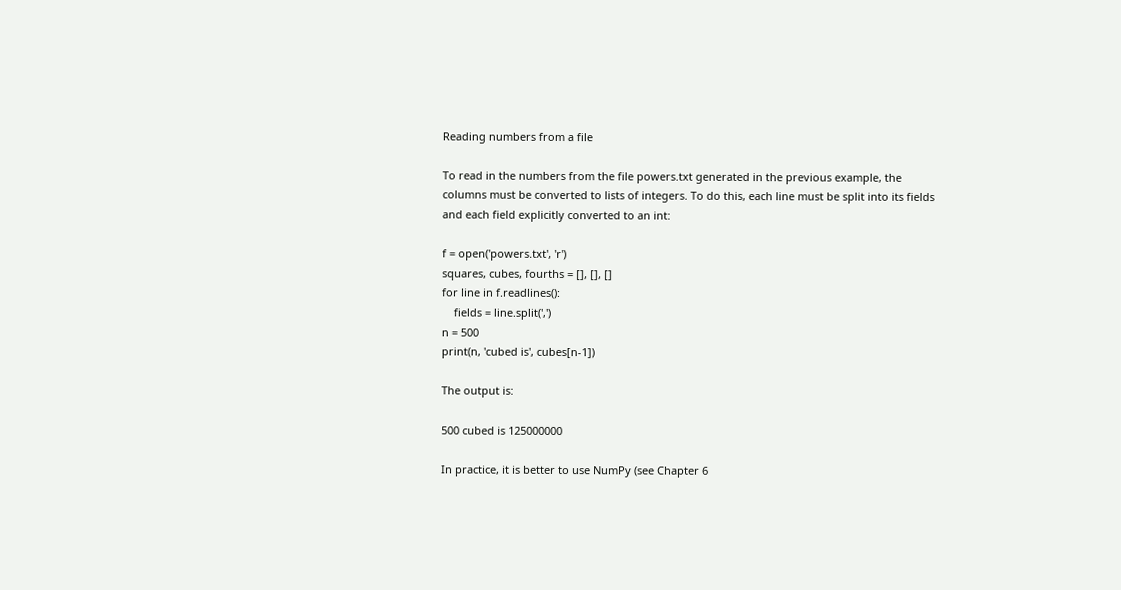Reading numbers from a file

To read in the numbers from the file powers.txt generated in the previous example, the columns must be converted to lists of integers. To do this, each line must be split into its fields and each field explicitly converted to an int:

f = open('powers.txt', 'r')
squares, cubes, fourths = [], [], []
for line in f.readlines():
    fields = line.split(',')
n = 500
print(n, 'cubed is', cubes[n-1])

The output is:

500 cubed is 125000000

In practice, it is better to use NumPy (see Chapter 6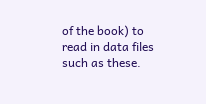of the book) to read in data files such as these.